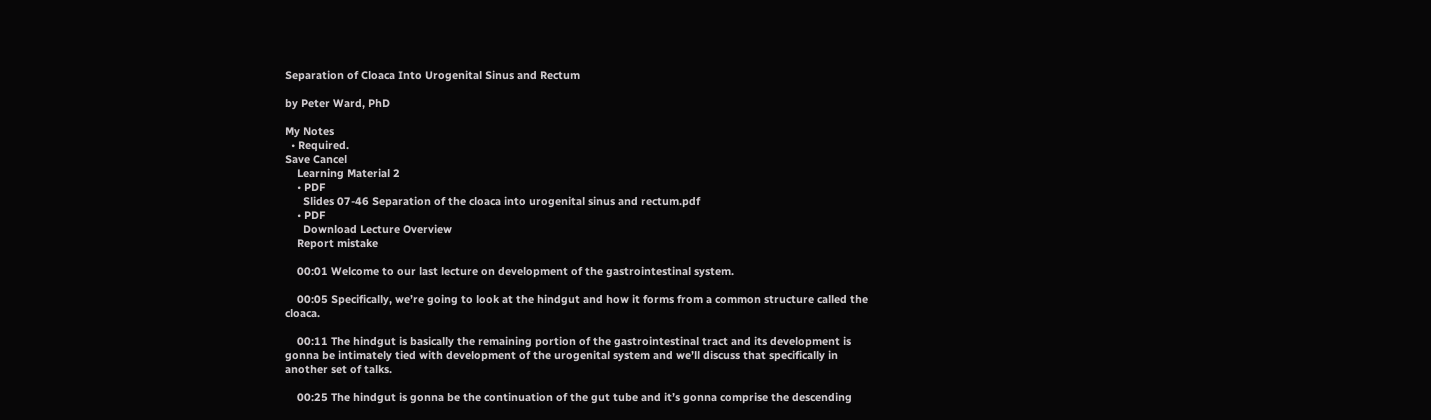Separation of Cloaca Into Urogenital Sinus and Rectum

by Peter Ward, PhD

My Notes
  • Required.
Save Cancel
    Learning Material 2
    • PDF
      Slides 07-46 Separation of the cloaca into urogenital sinus and rectum.pdf
    • PDF
      Download Lecture Overview
    Report mistake

    00:01 Welcome to our last lecture on development of the gastrointestinal system.

    00:05 Specifically, we’re going to look at the hindgut and how it forms from a common structure called the cloaca.

    00:11 The hindgut is basically the remaining portion of the gastrointestinal tract and its development is gonna be intimately tied with development of the urogenital system and we’ll discuss that specifically in another set of talks.

    00:25 The hindgut is gonna be the continuation of the gut tube and it’s gonna comprise the descending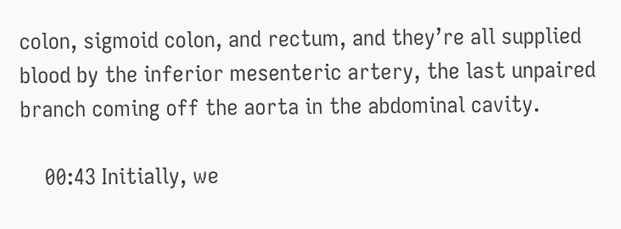colon, sigmoid colon, and rectum, and they’re all supplied blood by the inferior mesenteric artery, the last unpaired branch coming off the aorta in the abdominal cavity.

    00:43 Initially, we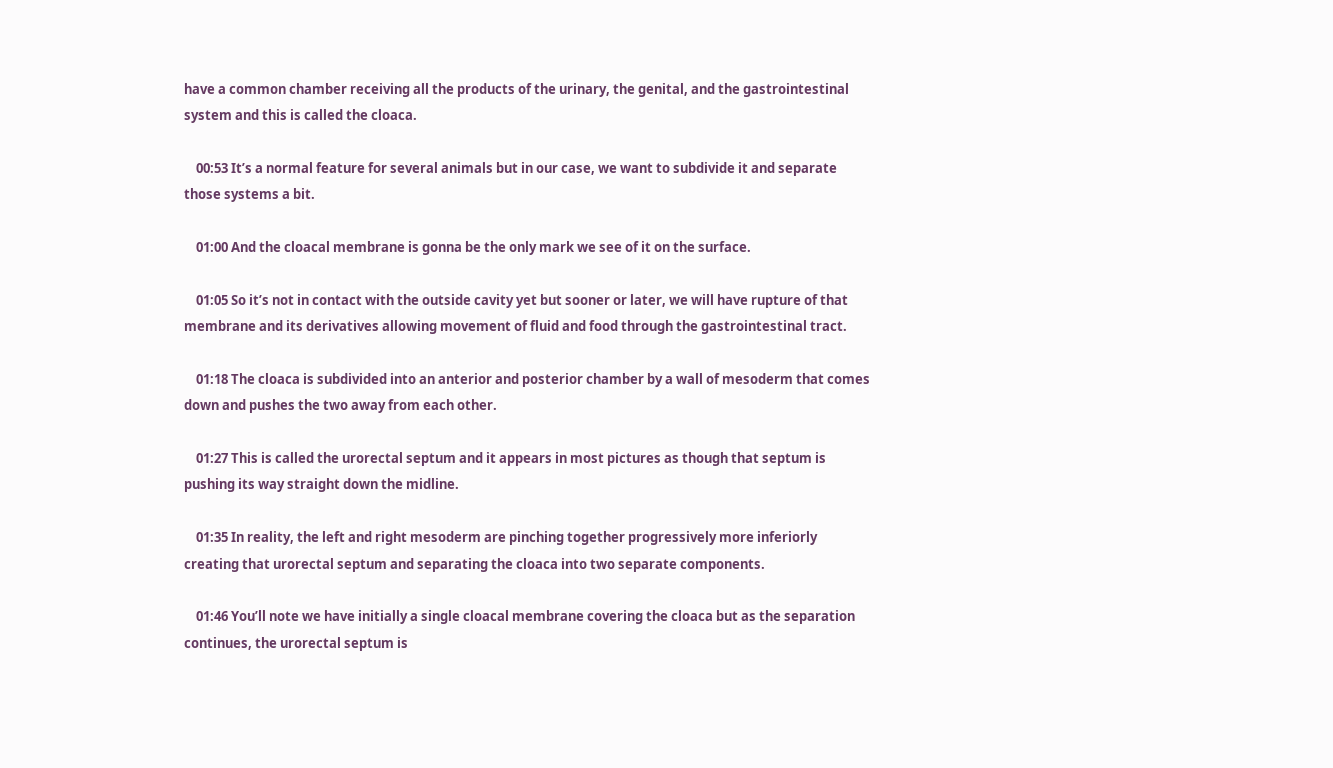have a common chamber receiving all the products of the urinary, the genital, and the gastrointestinal system and this is called the cloaca.

    00:53 It’s a normal feature for several animals but in our case, we want to subdivide it and separate those systems a bit.

    01:00 And the cloacal membrane is gonna be the only mark we see of it on the surface.

    01:05 So it’s not in contact with the outside cavity yet but sooner or later, we will have rupture of that membrane and its derivatives allowing movement of fluid and food through the gastrointestinal tract.

    01:18 The cloaca is subdivided into an anterior and posterior chamber by a wall of mesoderm that comes down and pushes the two away from each other.

    01:27 This is called the urorectal septum and it appears in most pictures as though that septum is pushing its way straight down the midline.

    01:35 In reality, the left and right mesoderm are pinching together progressively more inferiorly creating that urorectal septum and separating the cloaca into two separate components.

    01:46 You’ll note we have initially a single cloacal membrane covering the cloaca but as the separation continues, the urorectal septum is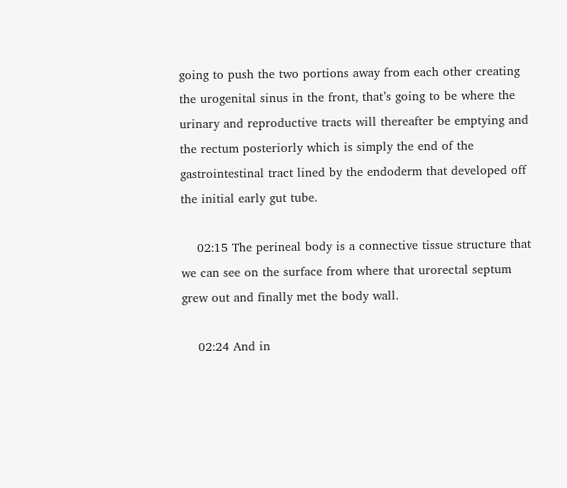going to push the two portions away from each other creating the urogenital sinus in the front, that’s going to be where the urinary and reproductive tracts will thereafter be emptying and the rectum posteriorly which is simply the end of the gastrointestinal tract lined by the endoderm that developed off the initial early gut tube.

    02:15 The perineal body is a connective tissue structure that we can see on the surface from where that urorectal septum grew out and finally met the body wall.

    02:24 And in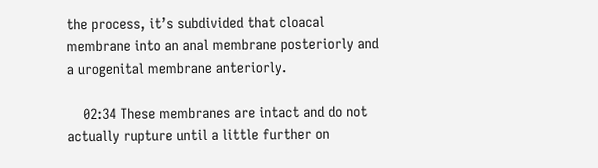the process, it’s subdivided that cloacal membrane into an anal membrane posteriorly and a urogenital membrane anteriorly.

    02:34 These membranes are intact and do not actually rupture until a little further on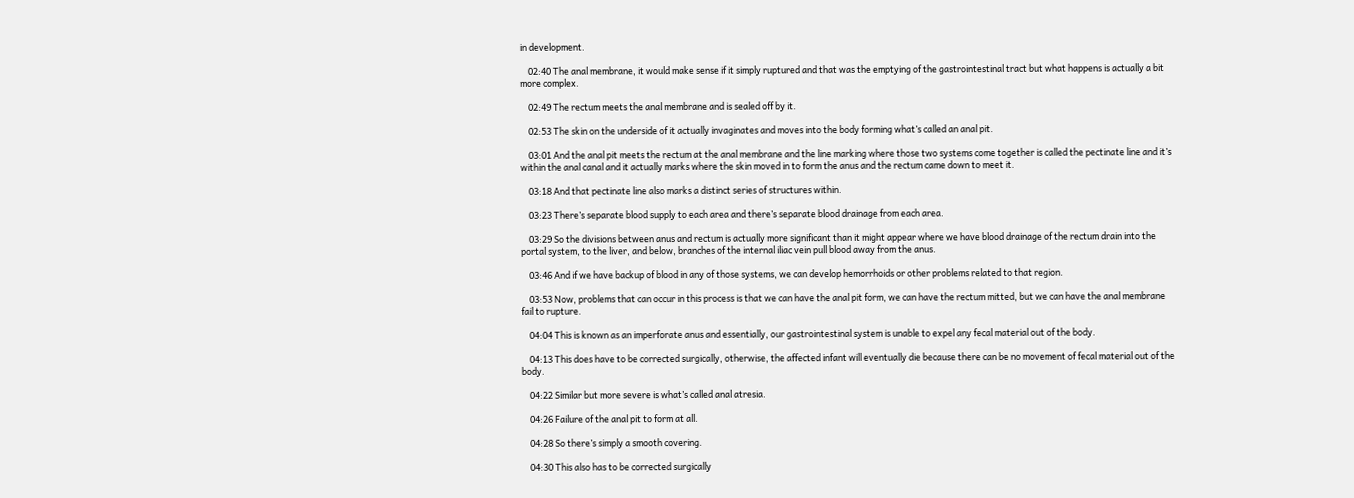in development.

    02:40 The anal membrane, it would make sense if it simply ruptured and that was the emptying of the gastrointestinal tract but what happens is actually a bit more complex.

    02:49 The rectum meets the anal membrane and is sealed off by it.

    02:53 The skin on the underside of it actually invaginates and moves into the body forming what’s called an anal pit.

    03:01 And the anal pit meets the rectum at the anal membrane and the line marking where those two systems come together is called the pectinate line and it’s within the anal canal and it actually marks where the skin moved in to form the anus and the rectum came down to meet it.

    03:18 And that pectinate line also marks a distinct series of structures within.

    03:23 There’s separate blood supply to each area and there’s separate blood drainage from each area.

    03:29 So the divisions between anus and rectum is actually more significant than it might appear where we have blood drainage of the rectum drain into the portal system, to the liver, and below, branches of the internal iliac vein pull blood away from the anus.

    03:46 And if we have backup of blood in any of those systems, we can develop hemorrhoids or other problems related to that region.

    03:53 Now, problems that can occur in this process is that we can have the anal pit form, we can have the rectum mitted, but we can have the anal membrane fail to rupture.

    04:04 This is known as an imperforate anus and essentially, our gastrointestinal system is unable to expel any fecal material out of the body.

    04:13 This does have to be corrected surgically, otherwise, the affected infant will eventually die because there can be no movement of fecal material out of the body.

    04:22 Similar but more severe is what’s called anal atresia.

    04:26 Failure of the anal pit to form at all.

    04:28 So there’s simply a smooth covering.

    04:30 This also has to be corrected surgically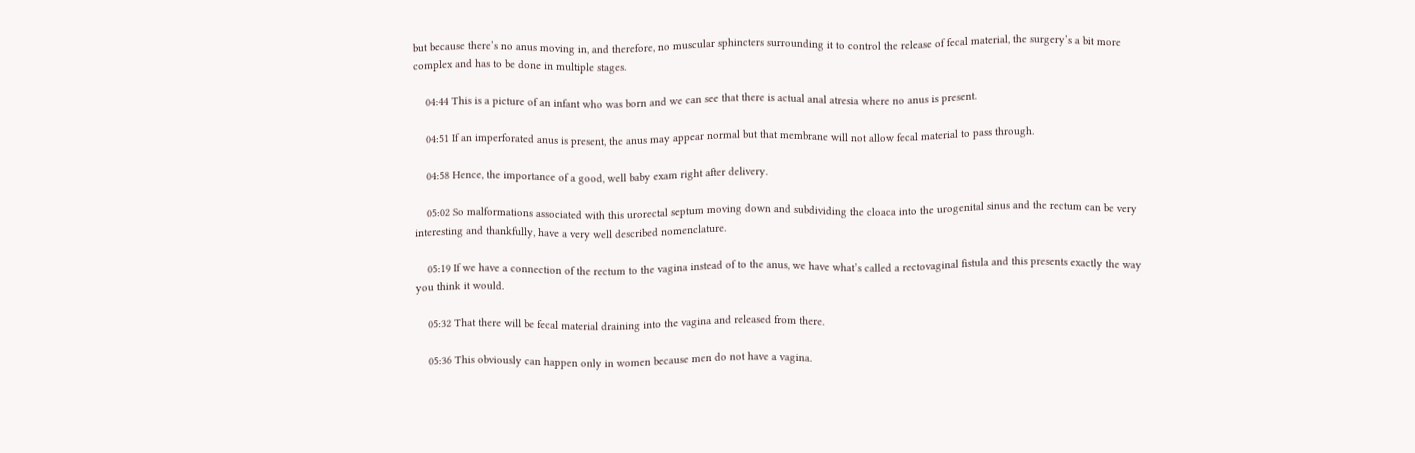but because there’s no anus moving in, and therefore, no muscular sphincters surrounding it to control the release of fecal material, the surgery’s a bit more complex and has to be done in multiple stages.

    04:44 This is a picture of an infant who was born and we can see that there is actual anal atresia where no anus is present.

    04:51 If an imperforated anus is present, the anus may appear normal but that membrane will not allow fecal material to pass through.

    04:58 Hence, the importance of a good, well baby exam right after delivery.

    05:02 So malformations associated with this urorectal septum moving down and subdividing the cloaca into the urogenital sinus and the rectum can be very interesting and thankfully, have a very well described nomenclature.

    05:19 If we have a connection of the rectum to the vagina instead of to the anus, we have what’s called a rectovaginal fistula and this presents exactly the way you think it would.

    05:32 That there will be fecal material draining into the vagina and released from there.

    05:36 This obviously can happen only in women because men do not have a vagina.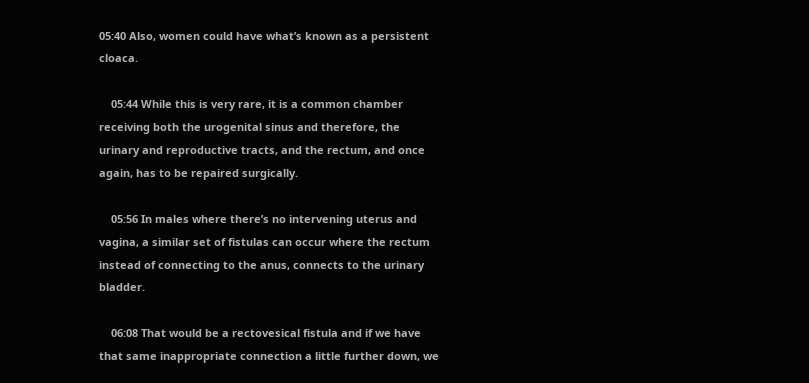05:40 Also, women could have what’s known as a persistent cloaca.

    05:44 While this is very rare, it is a common chamber receiving both the urogenital sinus and therefore, the urinary and reproductive tracts, and the rectum, and once again, has to be repaired surgically.

    05:56 In males where there’s no intervening uterus and vagina, a similar set of fistulas can occur where the rectum instead of connecting to the anus, connects to the urinary bladder.

    06:08 That would be a rectovesical fistula and if we have that same inappropriate connection a little further down, we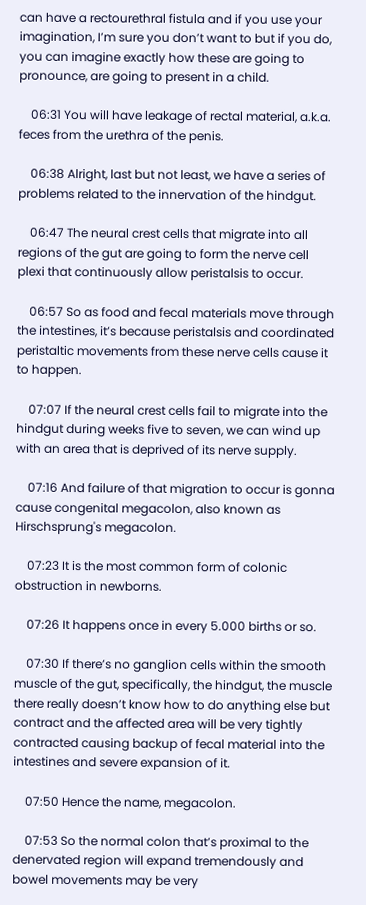can have a rectourethral fistula and if you use your imagination, I’m sure you don’t want to but if you do, you can imagine exactly how these are going to pronounce, are going to present in a child.

    06:31 You will have leakage of rectal material, a.k.a. feces from the urethra of the penis.

    06:38 Alright, last but not least, we have a series of problems related to the innervation of the hindgut.

    06:47 The neural crest cells that migrate into all regions of the gut are going to form the nerve cell plexi that continuously allow peristalsis to occur.

    06:57 So as food and fecal materials move through the intestines, it’s because peristalsis and coordinated peristaltic movements from these nerve cells cause it to happen.

    07:07 If the neural crest cells fail to migrate into the hindgut during weeks five to seven, we can wind up with an area that is deprived of its nerve supply.

    07:16 And failure of that migration to occur is gonna cause congenital megacolon, also known as Hirschsprung's megacolon.

    07:23 It is the most common form of colonic obstruction in newborns.

    07:26 It happens once in every 5.000 births or so.

    07:30 If there’s no ganglion cells within the smooth muscle of the gut, specifically, the hindgut, the muscle there really doesn’t know how to do anything else but contract and the affected area will be very tightly contracted causing backup of fecal material into the intestines and severe expansion of it.

    07:50 Hence the name, megacolon.

    07:53 So the normal colon that’s proximal to the denervated region will expand tremendously and bowel movements may be very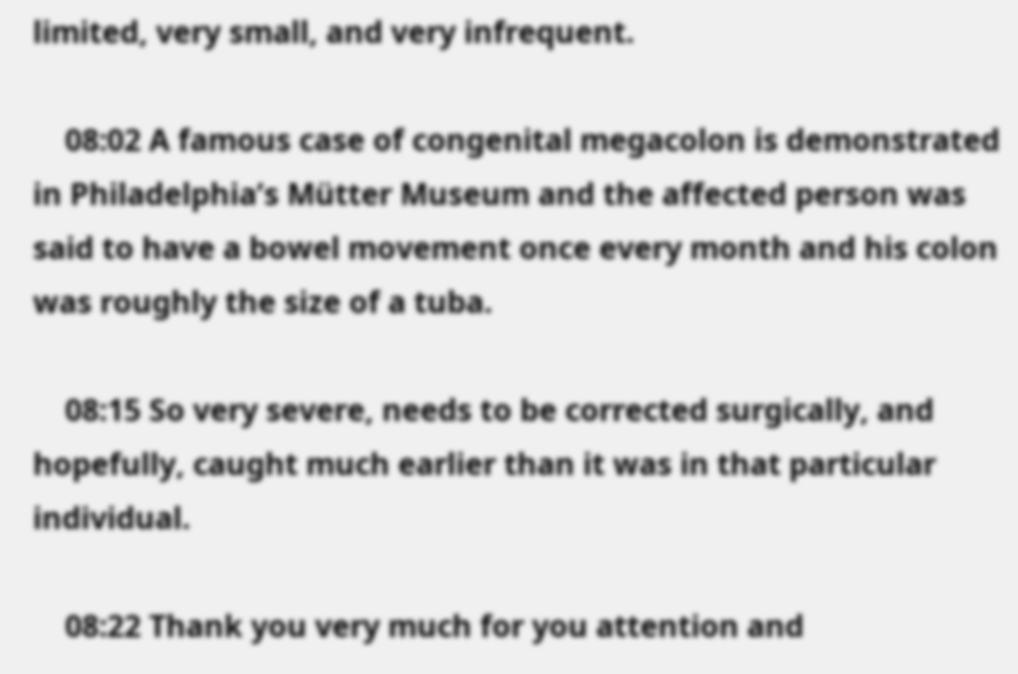limited, very small, and very infrequent.

    08:02 A famous case of congenital megacolon is demonstrated in Philadelphia’s Mütter Museum and the affected person was said to have a bowel movement once every month and his colon was roughly the size of a tuba.

    08:15 So very severe, needs to be corrected surgically, and hopefully, caught much earlier than it was in that particular individual.

    08:22 Thank you very much for you attention and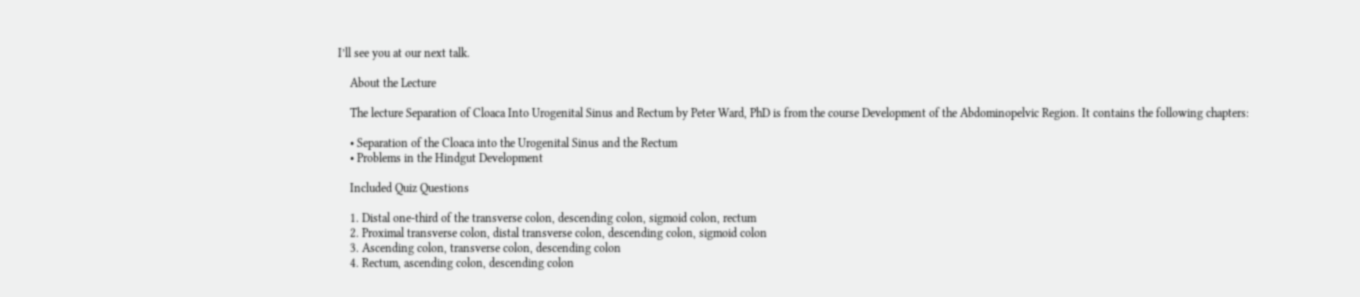I’ll see you at our next talk.

    About the Lecture

    The lecture Separation of Cloaca Into Urogenital Sinus and Rectum by Peter Ward, PhD is from the course Development of the Abdominopelvic Region. It contains the following chapters:

    • Separation of the Cloaca into the Urogenital Sinus and the Rectum
    • Problems in the Hindgut Development

    Included Quiz Questions

    1. Distal one-third of the transverse colon, descending colon, sigmoid colon, rectum
    2. Proximal transverse colon, distal transverse colon, descending colon, sigmoid colon
    3. Ascending colon, transverse colon, descending colon
    4. Rectum, ascending colon, descending colon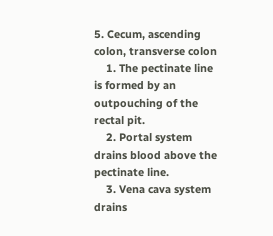5. Cecum, ascending colon, transverse colon
    1. The pectinate line is formed by an outpouching of the rectal pit.
    2. Portal system drains blood above the pectinate line.
    3. Vena cava system drains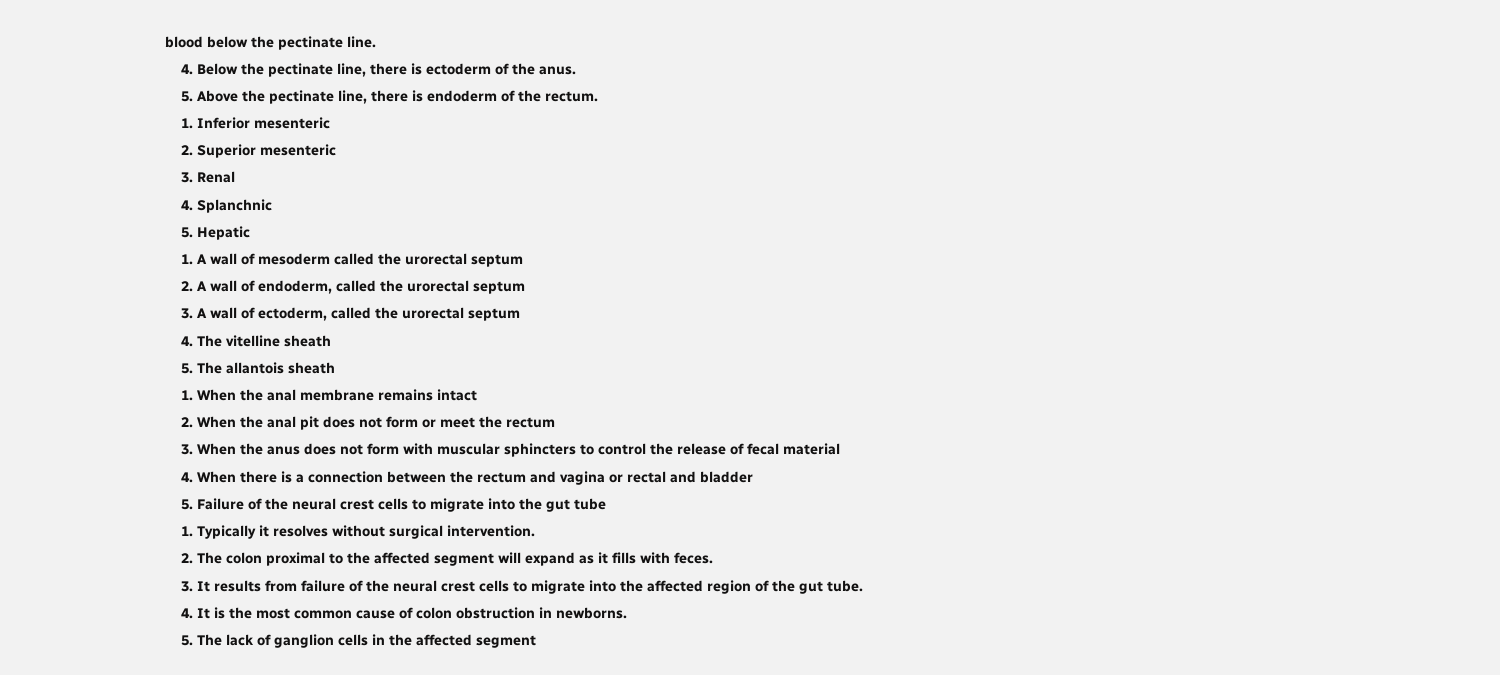blood below the pectinate line.
    4. Below the pectinate line, there is ectoderm of the anus.
    5. Above the pectinate line, there is endoderm of the rectum.
    1. Inferior mesenteric
    2. Superior mesenteric
    3. Renal
    4. Splanchnic
    5. Hepatic
    1. A wall of mesoderm called the urorectal septum
    2. A wall of endoderm, called the urorectal septum
    3. A wall of ectoderm, called the urorectal septum
    4. The vitelline sheath
    5. The allantois sheath
    1. When the anal membrane remains intact
    2. When the anal pit does not form or meet the rectum
    3. When the anus does not form with muscular sphincters to control the release of fecal material
    4. When there is a connection between the rectum and vagina or rectal and bladder
    5. Failure of the neural crest cells to migrate into the gut tube
    1. Typically it resolves without surgical intervention.
    2. The colon proximal to the affected segment will expand as it fills with feces.
    3. It results from failure of the neural crest cells to migrate into the affected region of the gut tube.
    4. It is the most common cause of colon obstruction in newborns.
    5. The lack of ganglion cells in the affected segment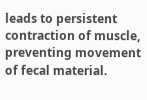leads to persistent contraction of muscle, preventing movement of fecal material.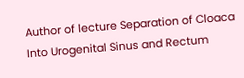Author of lecture Separation of Cloaca Into Urogenital Sinus and Rectum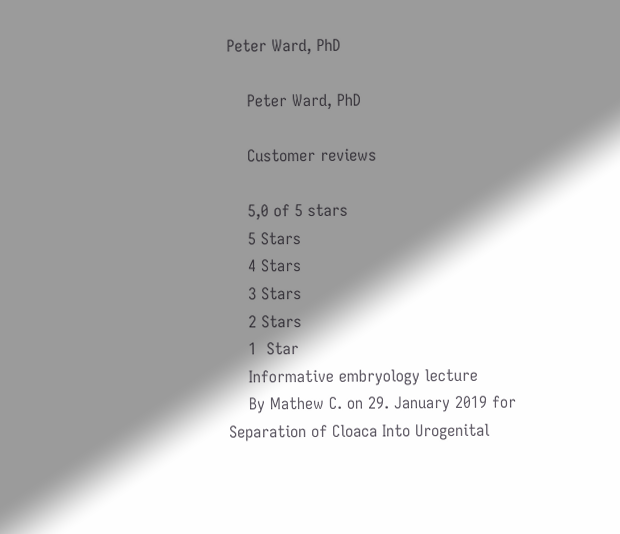Peter Ward, PhD

    Peter Ward, PhD

    Customer reviews

    5,0 of 5 stars
    5 Stars
    4 Stars
    3 Stars
    2 Stars
    1  Star
    Informative embryology lecture
    By Mathew C. on 29. January 2019 for Separation of Cloaca Into Urogenital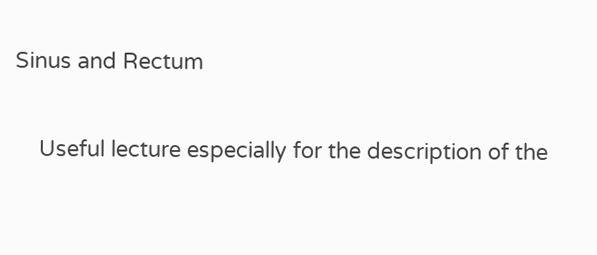Sinus and Rectum

    Useful lecture especially for the description of the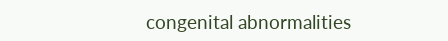congenital abnormalities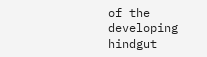of the developing hindgut